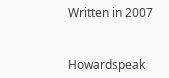Written in 2007


Howardspeak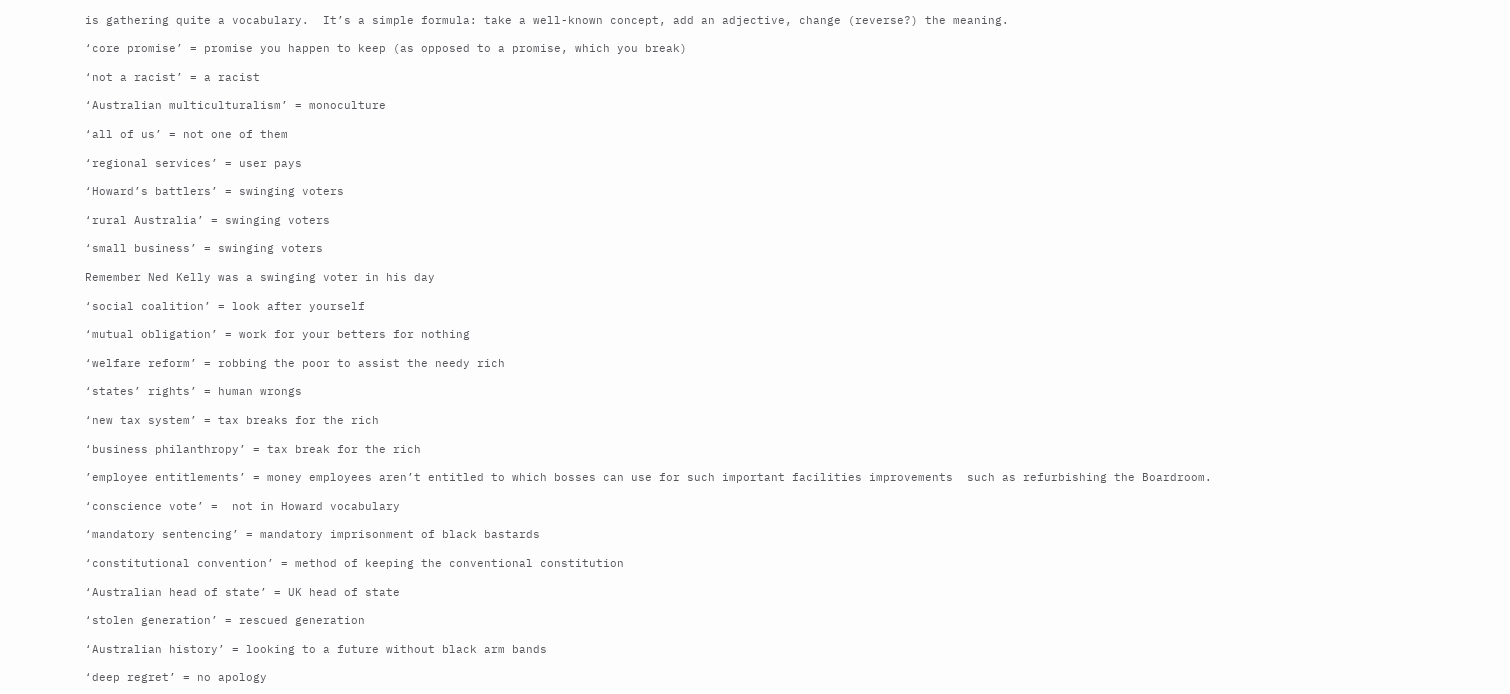is gathering quite a vocabulary.  It’s a simple formula: take a well-known concept, add an adjective, change (reverse?) the meaning.

‘core promise’ = promise you happen to keep (as opposed to a promise, which you break)

‘not a racist’ = a racist

‘Australian multiculturalism’ = monoculture

‘all of us’ = not one of them

‘regional services’ = user pays

‘Howard’s battlers’ = swinging voters

‘rural Australia’ = swinging voters

‘small business’ = swinging voters

Remember Ned Kelly was a swinging voter in his day

‘social coalition’ = look after yourself

‘mutual obligation’ = work for your betters for nothing

‘welfare reform’ = robbing the poor to assist the needy rich

‘states’ rights’ = human wrongs

‘new tax system’ = tax breaks for the rich

‘business philanthropy’ = tax break for the rich

’employee entitlements’ = money employees aren’t entitled to which bosses can use for such important facilities improvements  such as refurbishing the Boardroom.

‘conscience vote’ =  not in Howard vocabulary

‘mandatory sentencing’ = mandatory imprisonment of black bastards

‘constitutional convention’ = method of keeping the conventional constitution

‘Australian head of state’ = UK head of state

‘stolen generation’ = rescued generation

‘Australian history’ = looking to a future without black arm bands

‘deep regret’ = no apology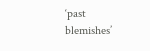‘past blemishes’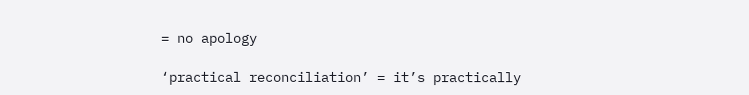= no apology

‘practical reconciliation’ = it’s practically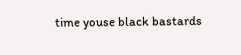time youse black bastards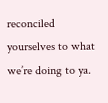reconciled yourselves to what we’re doing to ya.